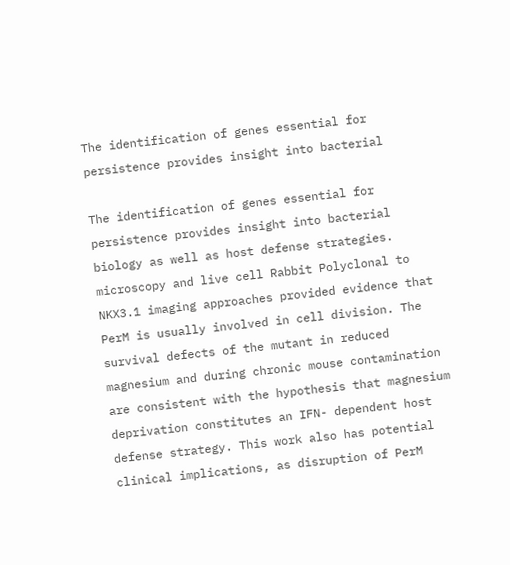The identification of genes essential for persistence provides insight into bacterial

The identification of genes essential for persistence provides insight into bacterial biology as well as host defense strategies. microscopy and live cell Rabbit Polyclonal to NKX3.1 imaging approaches provided evidence that PerM is usually involved in cell division. The survival defects of the mutant in reduced magnesium and during chronic mouse contamination are consistent with the hypothesis that magnesium deprivation constitutes an IFN- dependent host defense strategy. This work also has potential clinical implications, as disruption of PerM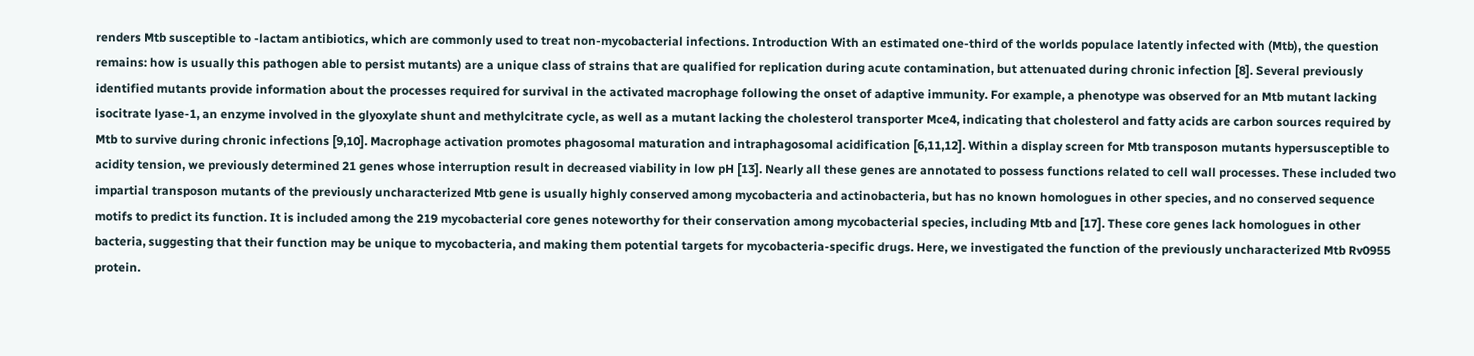renders Mtb susceptible to -lactam antibiotics, which are commonly used to treat non-mycobacterial infections. Introduction With an estimated one-third of the worlds populace latently infected with (Mtb), the question remains: how is usually this pathogen able to persist mutants) are a unique class of strains that are qualified for replication during acute contamination, but attenuated during chronic infection [8]. Several previously identified mutants provide information about the processes required for survival in the activated macrophage following the onset of adaptive immunity. For example, a phenotype was observed for an Mtb mutant lacking isocitrate lyase-1, an enzyme involved in the glyoxylate shunt and methylcitrate cycle, as well as a mutant lacking the cholesterol transporter Mce4, indicating that cholesterol and fatty acids are carbon sources required by Mtb to survive during chronic infections [9,10]. Macrophage activation promotes phagosomal maturation and intraphagosomal acidification [6,11,12]. Within a display screen for Mtb transposon mutants hypersusceptible to acidity tension, we previously determined 21 genes whose interruption result in decreased viability in low pH [13]. Nearly all these genes are annotated to possess functions related to cell wall processes. These included two impartial transposon mutants of the previously uncharacterized Mtb gene is usually highly conserved among mycobacteria and actinobacteria, but has no known homologues in other species, and no conserved sequence motifs to predict its function. It is included among the 219 mycobacterial core genes noteworthy for their conservation among mycobacterial species, including Mtb and [17]. These core genes lack homologues in other bacteria, suggesting that their function may be unique to mycobacteria, and making them potential targets for mycobacteria-specific drugs. Here, we investigated the function of the previously uncharacterized Mtb Rv0955 protein.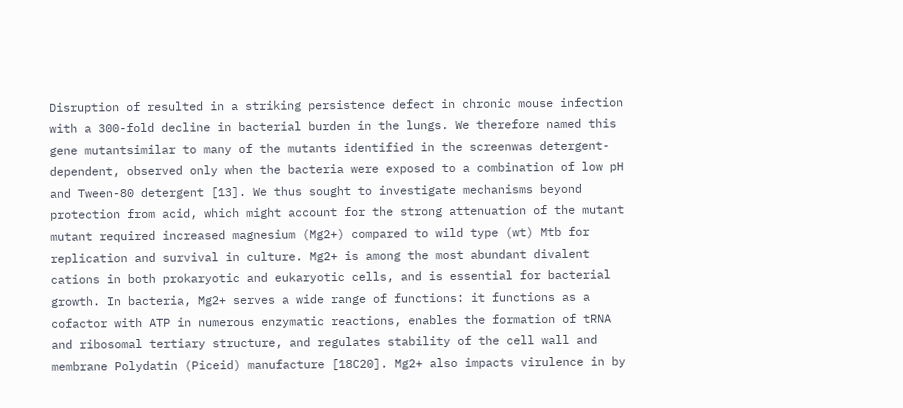Disruption of resulted in a striking persistence defect in chronic mouse infection with a 300-fold decline in bacterial burden in the lungs. We therefore named this gene mutantsimilar to many of the mutants identified in the screenwas detergent-dependent, observed only when the bacteria were exposed to a combination of low pH and Tween-80 detergent [13]. We thus sought to investigate mechanisms beyond protection from acid, which might account for the strong attenuation of the mutant mutant required increased magnesium (Mg2+) compared to wild type (wt) Mtb for replication and survival in culture. Mg2+ is among the most abundant divalent cations in both prokaryotic and eukaryotic cells, and is essential for bacterial growth. In bacteria, Mg2+ serves a wide range of functions: it functions as a cofactor with ATP in numerous enzymatic reactions, enables the formation of tRNA and ribosomal tertiary structure, and regulates stability of the cell wall and membrane Polydatin (Piceid) manufacture [18C20]. Mg2+ also impacts virulence in by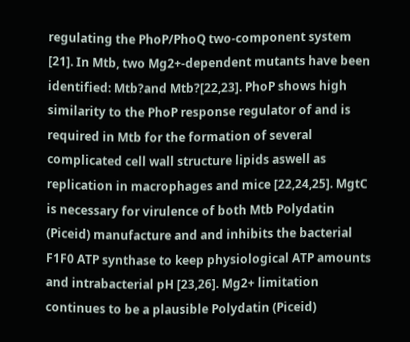regulating the PhoP/PhoQ two-component system [21]. In Mtb, two Mg2+-dependent mutants have been identified: Mtb?and Mtb?[22,23]. PhoP shows high similarity to the PhoP response regulator of and is required in Mtb for the formation of several complicated cell wall structure lipids aswell as replication in macrophages and mice [22,24,25]. MgtC is necessary for virulence of both Mtb Polydatin (Piceid) manufacture and and inhibits the bacterial F1F0 ATP synthase to keep physiological ATP amounts and intrabacterial pH [23,26]. Mg2+ limitation continues to be a plausible Polydatin (Piceid)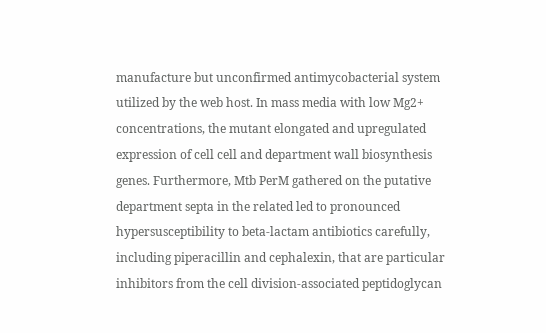manufacture but unconfirmed antimycobacterial system utilized by the web host. In mass media with low Mg2+ concentrations, the mutant elongated and upregulated expression of cell cell and department wall biosynthesis genes. Furthermore, Mtb PerM gathered on the putative department septa in the related led to pronounced hypersusceptibility to beta-lactam antibiotics carefully, including piperacillin and cephalexin, that are particular inhibitors from the cell division-associated peptidoglycan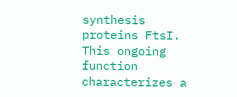synthesis proteins FtsI. This ongoing function characterizes a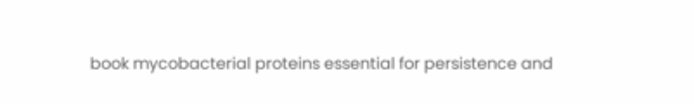book mycobacterial proteins essential for persistence and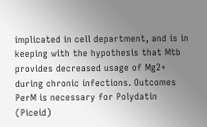implicated in cell department, and is in keeping with the hypothesis that Mtb provides decreased usage of Mg2+ during chronic infections. Outcomes PerM is necessary for Polydatin (Piceid)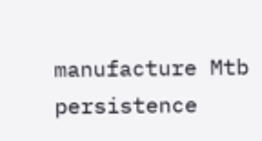manufacture Mtb persistence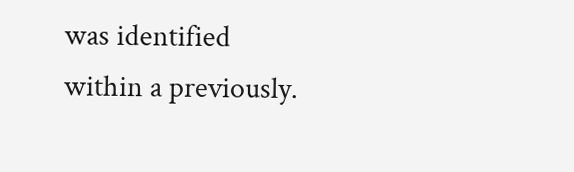was identified within a previously.